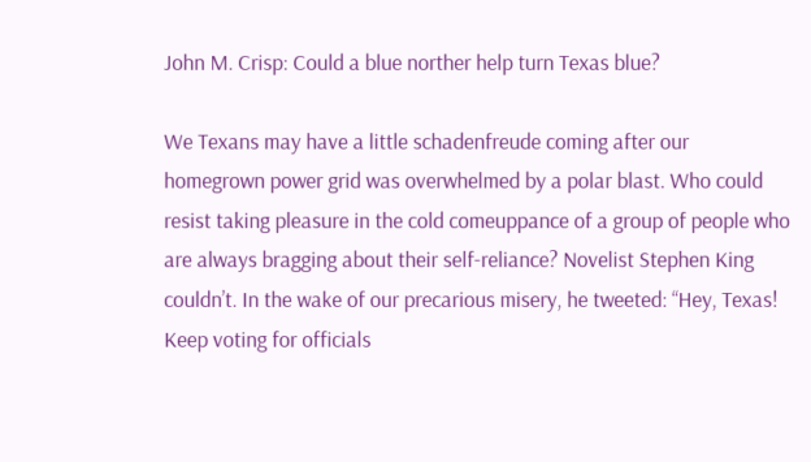John M. Crisp: Could a blue norther help turn Texas blue?

We Texans may have a little schadenfreude coming after our homegrown power grid was overwhelmed by a polar blast. Who could resist taking pleasure in the cold comeuppance of a group of people who are always bragging about their self-reliance? Novelist Stephen King couldn’t. In the wake of our precarious misery, he tweeted: “Hey, Texas! Keep voting for officials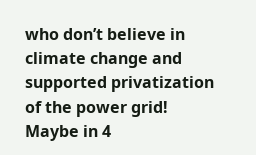who don’t believe in climate change and supported privatization of the power grid! Maybe in 4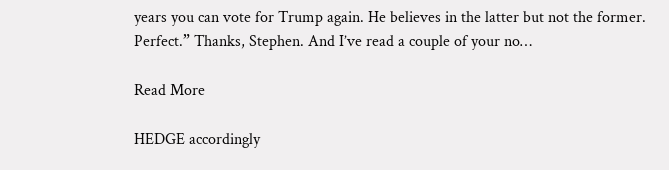years you can vote for Trump again. He believes in the latter but not the former. Perfect.” Thanks, Stephen. And I’ve read a couple of your no…

Read More

HEDGE accordingly